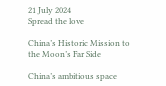21 July 2024
Spread the love

China’s Historic Mission to the Moon’s Far Side

China’s ambitious space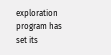exploration program has set its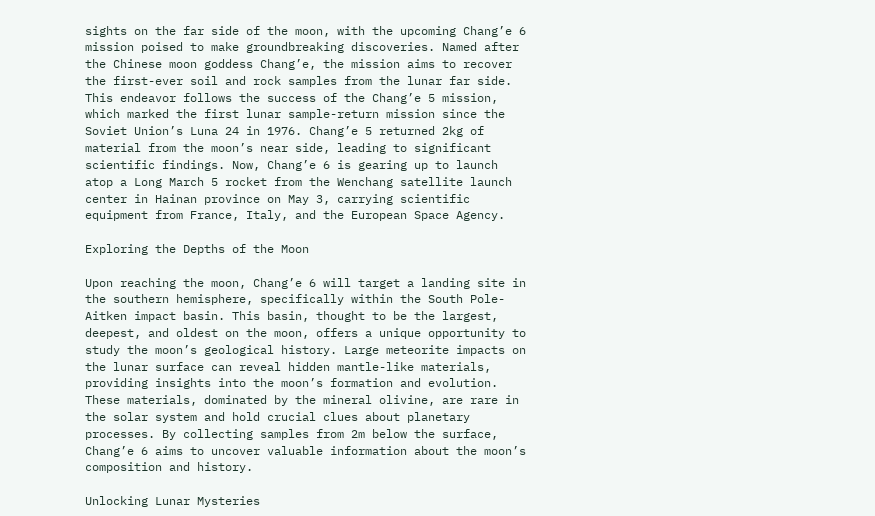sights on the far side of the moon, with the upcoming Chang’e 6 mission poised to make groundbreaking discoveries. Named after the Chinese moon goddess Chang’e, the mission aims to recover the first-ever soil and rock samples from the lunar far side. This endeavor follows the success of the Chang’e 5 mission, which marked the first lunar sample-return mission since the Soviet Union’s Luna 24 in 1976. Chang’e 5 returned 2kg of material from the moon’s near side, leading to significant scientific findings. Now, Chang’e 6 is gearing up to launch atop a Long March 5 rocket from the Wenchang satellite launch center in Hainan province on May 3, carrying scientific equipment from France, Italy, and the European Space Agency.

Exploring the Depths of the Moon

Upon reaching the moon, Chang’e 6 will target a landing site in the southern hemisphere, specifically within the South Pole-Aitken impact basin. This basin, thought to be the largest, deepest, and oldest on the moon, offers a unique opportunity to study the moon’s geological history. Large meteorite impacts on the lunar surface can reveal hidden mantle-like materials, providing insights into the moon’s formation and evolution. These materials, dominated by the mineral olivine, are rare in the solar system and hold crucial clues about planetary processes. By collecting samples from 2m below the surface, Chang’e 6 aims to uncover valuable information about the moon’s composition and history.

Unlocking Lunar Mysteries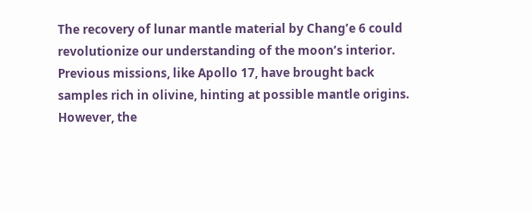The recovery of lunar mantle material by Chang’e 6 could revolutionize our understanding of the moon’s interior. Previous missions, like Apollo 17, have brought back samples rich in olivine, hinting at possible mantle origins. However, the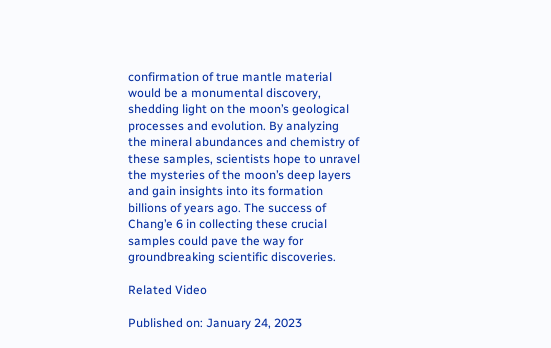confirmation of true mantle material would be a monumental discovery, shedding light on the moon’s geological processes and evolution. By analyzing the mineral abundances and chemistry of these samples, scientists hope to unravel the mysteries of the moon’s deep layers and gain insights into its formation billions of years ago. The success of Chang’e 6 in collecting these crucial samples could pave the way for groundbreaking scientific discoveries.

Related Video

Published on: January 24, 2023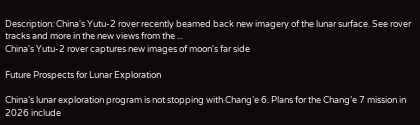Description: China's Yutu-2 rover recently beamed back new imagery of the lunar surface. See rover tracks and more in the new views from the ...
China's Yutu-2 rover captures new images of moon's far side

Future Prospects for Lunar Exploration

China’s lunar exploration program is not stopping with Chang’e 6. Plans for the Chang’e 7 mission in 2026 include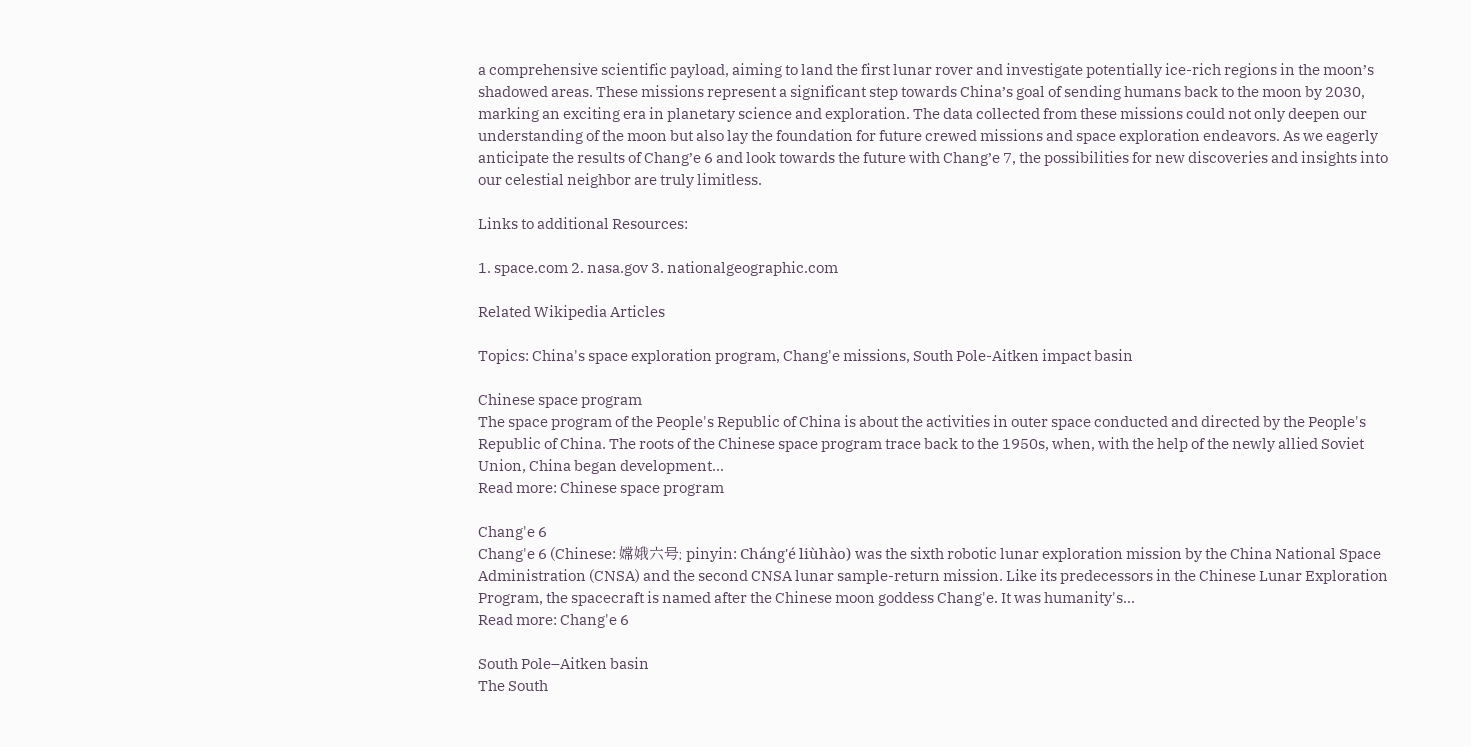a comprehensive scientific payload, aiming to land the first lunar rover and investigate potentially ice-rich regions in the moon’s shadowed areas. These missions represent a significant step towards China’s goal of sending humans back to the moon by 2030, marking an exciting era in planetary science and exploration. The data collected from these missions could not only deepen our understanding of the moon but also lay the foundation for future crewed missions and space exploration endeavors. As we eagerly anticipate the results of Chang’e 6 and look towards the future with Chang’e 7, the possibilities for new discoveries and insights into our celestial neighbor are truly limitless.

Links to additional Resources:

1. space.com 2. nasa.gov 3. nationalgeographic.com

Related Wikipedia Articles

Topics: China's space exploration program, Chang'e missions, South Pole-Aitken impact basin

Chinese space program
The space program of the People's Republic of China is about the activities in outer space conducted and directed by the People's Republic of China. The roots of the Chinese space program trace back to the 1950s, when, with the help of the newly allied Soviet Union, China began development...
Read more: Chinese space program

Chang'e 6
Chang'e 6 (Chinese: 嫦娥六号; pinyin: Cháng'é liùhào) was the sixth robotic lunar exploration mission by the China National Space Administration (CNSA) and the second CNSA lunar sample-return mission. Like its predecessors in the Chinese Lunar Exploration Program, the spacecraft is named after the Chinese moon goddess Chang'e. It was humanity's...
Read more: Chang'e 6

South Pole–Aitken basin
The South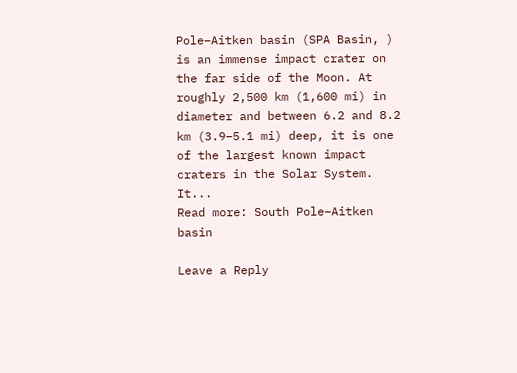Pole–Aitken basin (SPA Basin, ) is an immense impact crater on the far side of the Moon. At roughly 2,500 km (1,600 mi) in diameter and between 6.2 and 8.2 km (3.9–5.1 mi) deep, it is one of the largest known impact craters in the Solar System. It...
Read more: South Pole–Aitken basin

Leave a Reply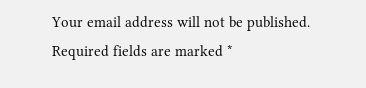Your email address will not be published. Required fields are marked *